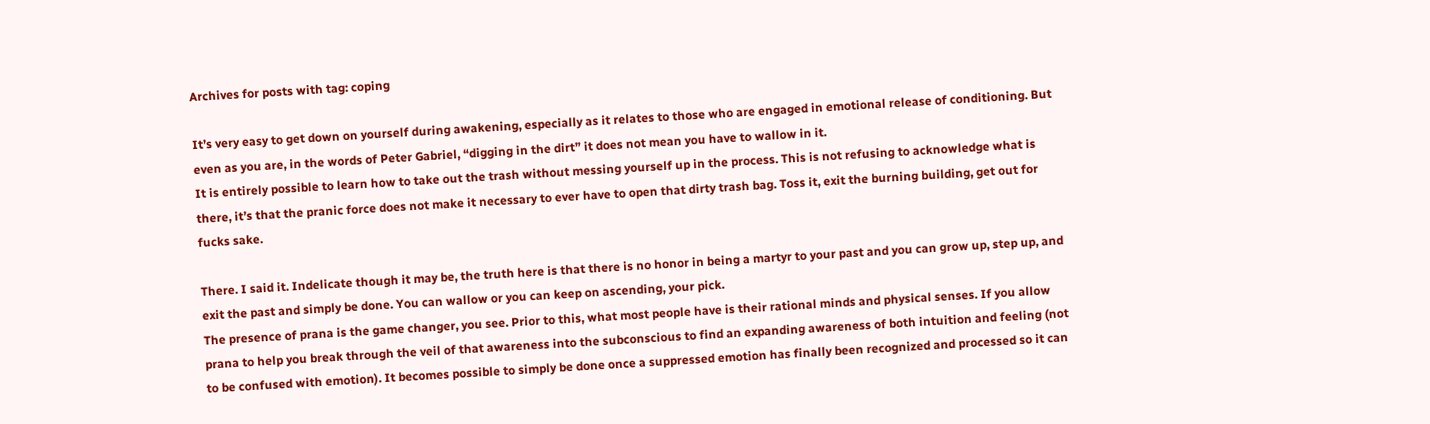Archives for posts with tag: coping

It’s very easy to get down on yourself during awakening, especially as it relates to those who are engaged in emotional release of conditioning. But even as you are, in the words of Peter Gabriel, “digging in the dirt” it does not mean you have to wallow in it.
It is entirely possible to learn how to take out the trash without messing yourself up in the process. This is not refusing to acknowledge what is there, it’s that the pranic force does not make it necessary to ever have to open that dirty trash bag. Toss it, exit the burning building, get out for fucks sake.

There. I said it. Indelicate though it may be, the truth here is that there is no honor in being a martyr to your past and you can grow up, step up, and exit the past and simply be done. You can wallow or you can keep on ascending, your pick.
The presence of prana is the game changer, you see. Prior to this, what most people have is their rational minds and physical senses. If you allow prana to help you break through the veil of that awareness into the subconscious to find an expanding awareness of both intuition and feeling (not to be confused with emotion). It becomes possible to simply be done once a suppressed emotion has finally been recognized and processed so it can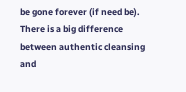be gone forever (if need be).
There is a big difference between authentic cleansing and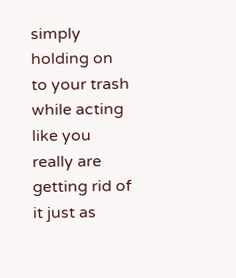simply holding on to your trash while acting like you really are getting rid of it just as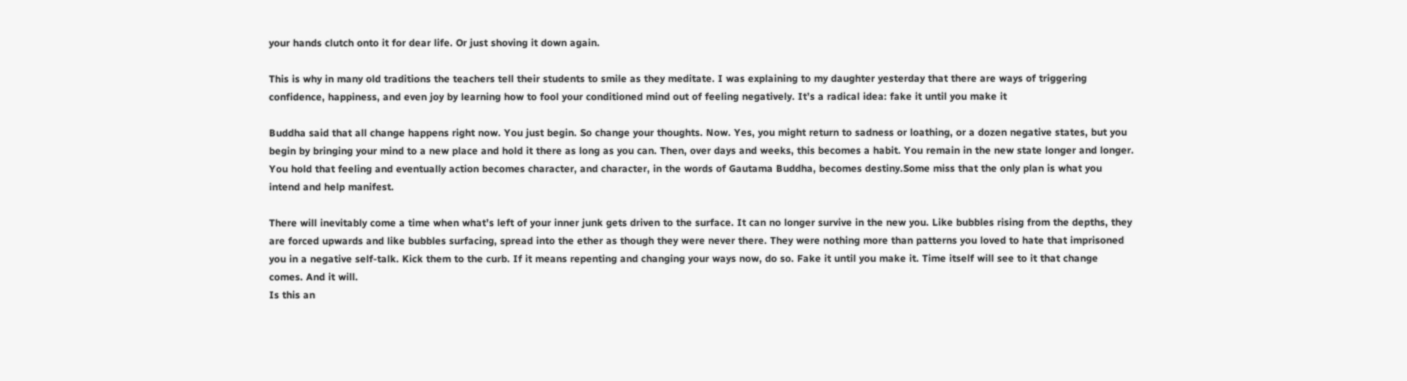your hands clutch onto it for dear life. Or just shoving it down again.

This is why in many old traditions the teachers tell their students to smile as they meditate. I was explaining to my daughter yesterday that there are ways of triggering confidence, happiness, and even joy by learning how to fool your conditioned mind out of feeling negatively. It’s a radical idea: fake it until you make it

Buddha said that all change happens right now. You just begin. So change your thoughts. Now. Yes, you might return to sadness or loathing, or a dozen negative states, but you begin by bringing your mind to a new place and hold it there as long as you can. Then, over days and weeks, this becomes a habit. You remain in the new state longer and longer. You hold that feeling and eventually action becomes character, and character, in the words of Gautama Buddha, becomes destiny.Some miss that the only plan is what you intend and help manifest.

There will inevitably come a time when what’s left of your inner junk gets driven to the surface. It can no longer survive in the new you. Like bubbles rising from the depths, they are forced upwards and like bubbles surfacing, spread into the ether as though they were never there. They were nothing more than patterns you loved to hate that imprisoned you in a negative self-talk. Kick them to the curb. If it means repenting and changing your ways now, do so. Fake it until you make it. Time itself will see to it that change comes. And it will.
Is this an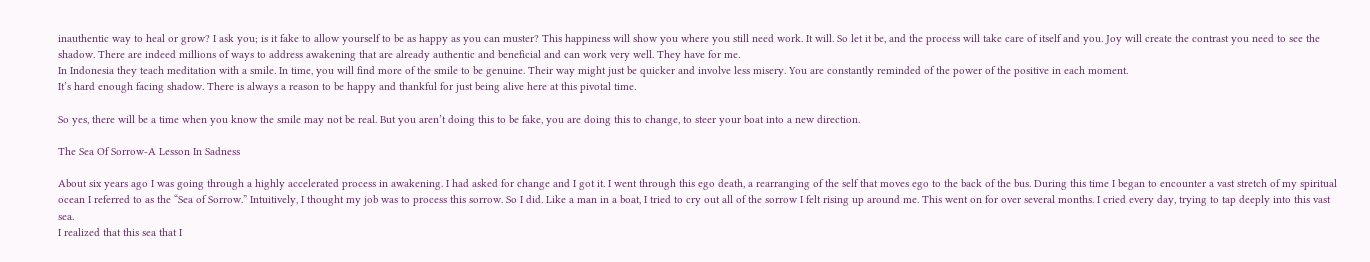inauthentic way to heal or grow? I ask you; is it fake to allow yourself to be as happy as you can muster? This happiness will show you where you still need work. It will. So let it be, and the process will take care of itself and you. Joy will create the contrast you need to see the shadow. There are indeed millions of ways to address awakening that are already authentic and beneficial and can work very well. They have for me.
In Indonesia they teach meditation with a smile. In time, you will find more of the smile to be genuine. Their way might just be quicker and involve less misery. You are constantly reminded of the power of the positive in each moment.
It’s hard enough facing shadow. There is always a reason to be happy and thankful for just being alive here at this pivotal time.

So yes, there will be a time when you know the smile may not be real. But you aren’t doing this to be fake, you are doing this to change, to steer your boat into a new direction.

The Sea Of Sorrow-A Lesson In Sadness

About six years ago I was going through a highly accelerated process in awakening. I had asked for change and I got it. I went through this ego death, a rearranging of the self that moves ego to the back of the bus. During this time I began to encounter a vast stretch of my spiritual ocean I referred to as the “Sea of Sorrow.” Intuitively, I thought my job was to process this sorrow. So I did. Like a man in a boat, I tried to cry out all of the sorrow I felt rising up around me. This went on for over several months. I cried every day, trying to tap deeply into this vast sea.
I realized that this sea that I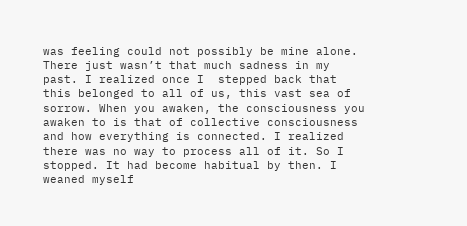was feeling could not possibly be mine alone. There just wasn’t that much sadness in my past. I realized once I  stepped back that this belonged to all of us, this vast sea of sorrow. When you awaken, the consciousness you awaken to is that of collective consciousness and how everything is connected. I realized there was no way to process all of it. So I stopped. It had become habitual by then. I weaned myself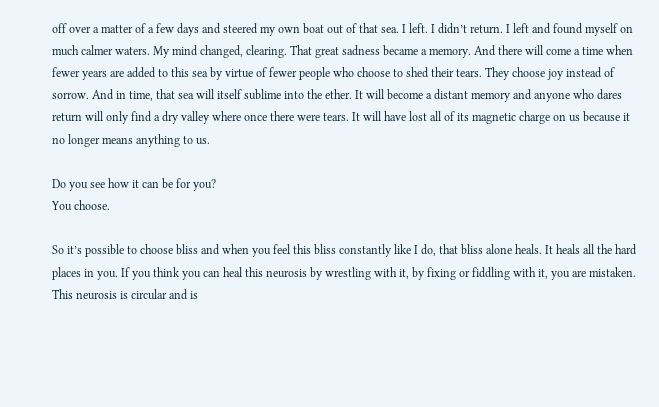off over a matter of a few days and steered my own boat out of that sea. I left. I didn’t return. I left and found myself on much calmer waters. My mind changed, clearing. That great sadness became a memory. And there will come a time when fewer years are added to this sea by virtue of fewer people who choose to shed their tears. They choose joy instead of sorrow. And in time, that sea will itself sublime into the ether. It will become a distant memory and anyone who dares return will only find a dry valley where once there were tears. It will have lost all of its magnetic charge on us because it no longer means anything to us.

Do you see how it can be for you?
You choose.

So it’s possible to choose bliss and when you feel this bliss constantly like I do, that bliss alone heals. It heals all the hard places in you. If you think you can heal this neurosis by wrestling with it, by fixing or fiddling with it, you are mistaken. This neurosis is circular and is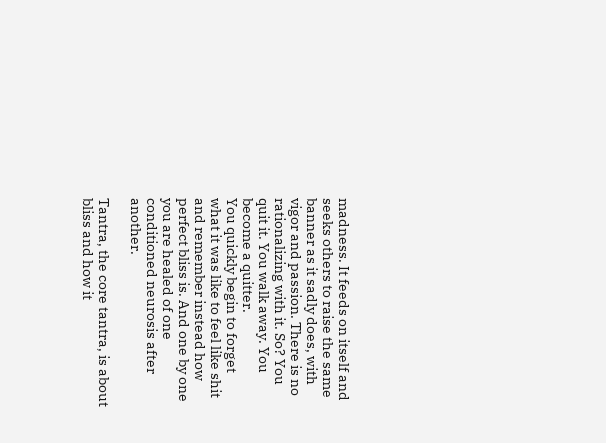madness. It feeds on itself and seeks others to raise the same banner as it sadly does, with vigor and passion. There is no rationalizing with it. So? You quit it. You walk away. You become a quitter.
You quickly begin to forget what it was like to feel like shit and remember instead how perfect bliss is. And one by one you are healed of one conditioned neurosis after another.

Tantra, the core tantra, is about bliss and how it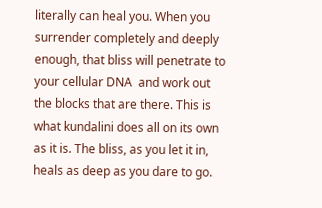literally can heal you. When you surrender completely and deeply enough, that bliss will penetrate to your cellular DNA  and work out the blocks that are there. This is what kundalini does all on its own as it is. The bliss, as you let it in, heals as deep as you dare to go.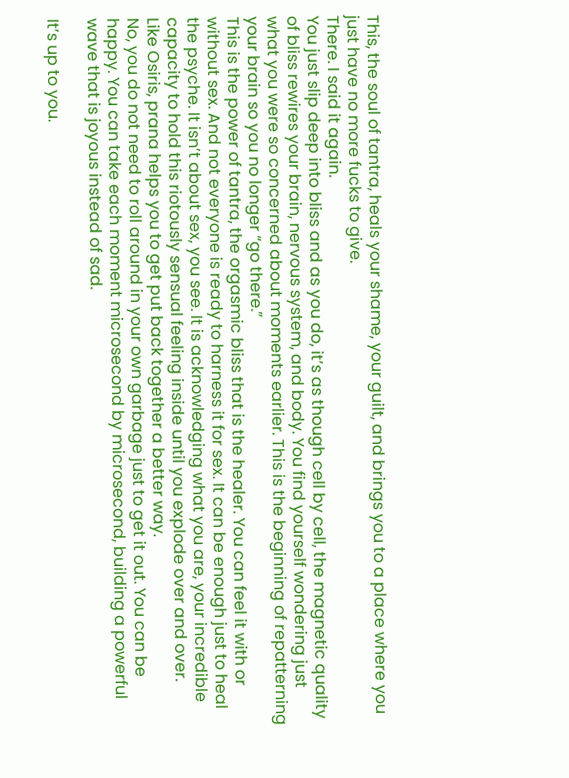This, the soul of tantra, heals your shame, your guilt, and brings you to a place where you just have no more fucks to give.
There. I said it again.
You just slip deep into bliss and as you do, it’s as though cell by cell, the magnetic quality of bliss rewires your brain, nervous system, and body. You find yourself wondering just what you were so concerned about moments earlier. This is the beginning of repatterning your brain so you no longer “go there.”
This is the power of tantra, the orgasmic bliss that is the healer. You can feel it with or without sex. And not everyone is ready to harness it for sex. It can be enough just to heal the psyche. It isn’t about sex, you see. It is acknowledging what you are, your incredible capacity to hold this riotously sensual feeling inside until you explode over and over.
Like Osiris, prana helps you to get put back together a better way.
No, you do not need to roll around in your own garbage just to get it out. You can be happy. You can take each moment microsecond by microsecond, building a powerful wave that is joyous instead of sad.

It’s up to you.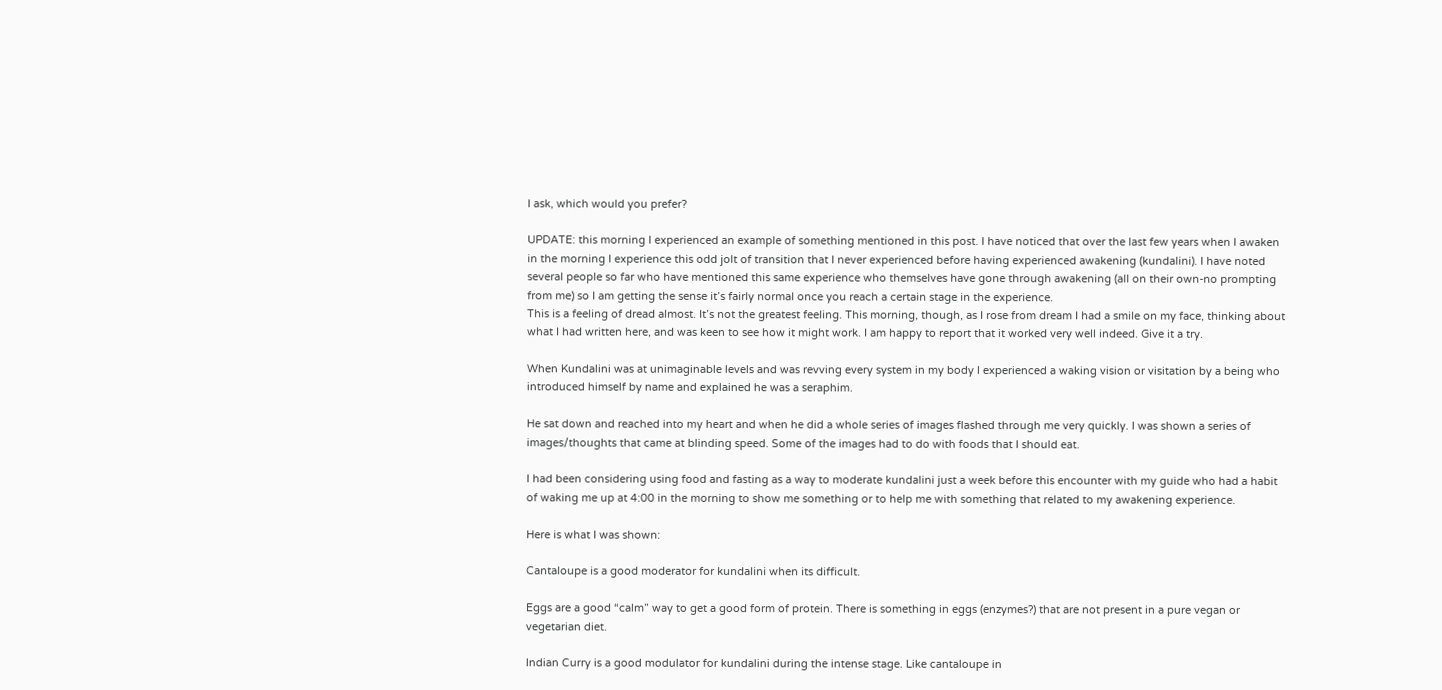I ask, which would you prefer?

UPDATE: this morning I experienced an example of something mentioned in this post. I have noticed that over the last few years when I awaken in the morning I experience this odd jolt of transition that I never experienced before having experienced awakening (kundalini). I have noted several people so far who have mentioned this same experience who themselves have gone through awakening (all on their own-no prompting from me) so I am getting the sense it’s fairly normal once you reach a certain stage in the experience.
This is a feeling of dread almost. It’s not the greatest feeling. This morning, though, as I rose from dream I had a smile on my face, thinking about what I had written here, and was keen to see how it might work. I am happy to report that it worked very well indeed. Give it a try.

When Kundalini was at unimaginable levels and was revving every system in my body I experienced a waking vision or visitation by a being who introduced himself by name and explained he was a seraphim.

He sat down and reached into my heart and when he did a whole series of images flashed through me very quickly. I was shown a series of images/thoughts that came at blinding speed. Some of the images had to do with foods that I should eat.

I had been considering using food and fasting as a way to moderate kundalini just a week before this encounter with my guide who had a habit of waking me up at 4:00 in the morning to show me something or to help me with something that related to my awakening experience.

Here is what I was shown:

Cantaloupe is a good moderator for kundalini when its difficult.

Eggs are a good “calm” way to get a good form of protein. There is something in eggs (enzymes?) that are not present in a pure vegan or vegetarian diet.

Indian Curry is a good modulator for kundalini during the intense stage. Like cantaloupe in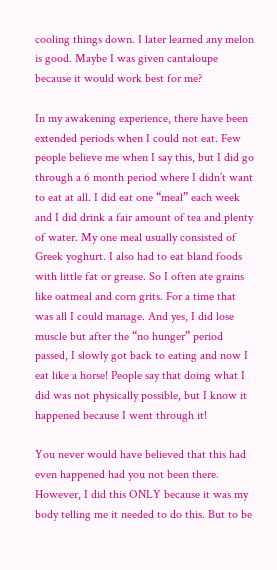cooling things down. I later learned any melon is good. Maybe I was given cantaloupe because it would work best for me?

In my awakening experience, there have been extended periods when I could not eat. Few people believe me when I say this, but I did go through a 6 month period where I didn’t want to eat at all. I did eat one “meal” each week and I did drink a fair amount of tea and plenty of water. My one meal usually consisted of Greek yoghurt. I also had to eat bland foods with little fat or grease. So I often ate grains like oatmeal and corn grits. For a time that was all I could manage. And yes, I did lose muscle but after the “no hunger” period passed, I slowly got back to eating and now I eat like a horse! People say that doing what I did was not physically possible, but I know it happened because I went through it!

You never would have believed that this had even happened had you not been there. However, I did this ONLY because it was my body telling me it needed to do this. But to be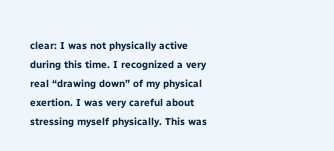clear: I was not physically active during this time. I recognized a very real “drawing down” of my physical exertion. I was very careful about stressing myself physically. This was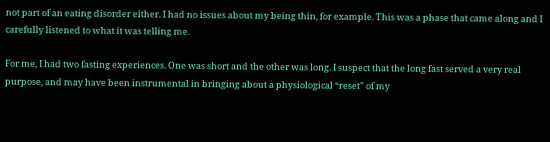not part of an eating disorder either. I had no issues about my being thin, for example. This was a phase that came along and I carefully listened to what it was telling me.

For me, I had two fasting experiences. One was short and the other was long. I suspect that the long fast served a very real purpose, and may have been instrumental in bringing about a physiological “reset” of my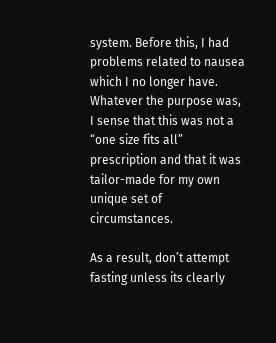system. Before this, I had problems related to nausea which I no longer have. Whatever the purpose was, I sense that this was not a “one size fits all” prescription and that it was tailor-made for my own unique set of circumstances.

As a result, don’t attempt fasting unless its clearly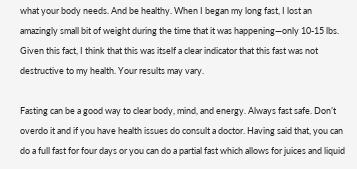what your body needs. And be healthy. When I began my long fast, I lost an amazingly small bit of weight during the time that it was happening—only 10-15 lbs. Given this fact, I think that this was itself a clear indicator that this fast was not destructive to my health. Your results may vary.

Fasting can be a good way to clear body, mind, and energy. Always fast safe. Don’t overdo it and if you have health issues do consult a doctor. Having said that, you can do a full fast for four days or you can do a partial fast which allows for juices and liquid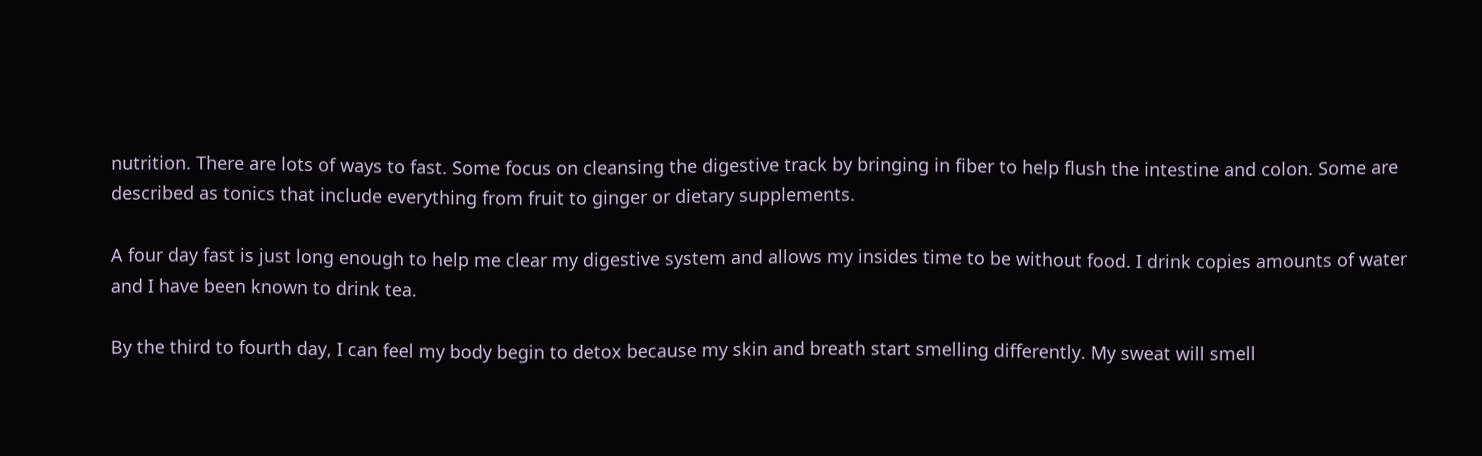nutrition. There are lots of ways to fast. Some focus on cleansing the digestive track by bringing in fiber to help flush the intestine and colon. Some are described as tonics that include everything from fruit to ginger or dietary supplements.

A four day fast is just long enough to help me clear my digestive system and allows my insides time to be without food. I drink copies amounts of water and I have been known to drink tea.

By the third to fourth day, I can feel my body begin to detox because my skin and breath start smelling differently. My sweat will smell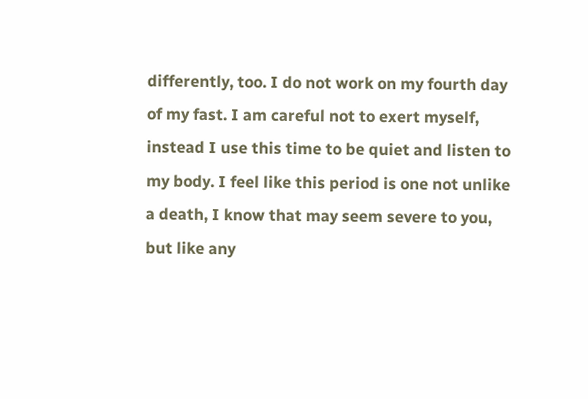differently, too. I do not work on my fourth day of my fast. I am careful not to exert myself, instead I use this time to be quiet and listen to my body. I feel like this period is one not unlike a death, I know that may seem severe to you, but like any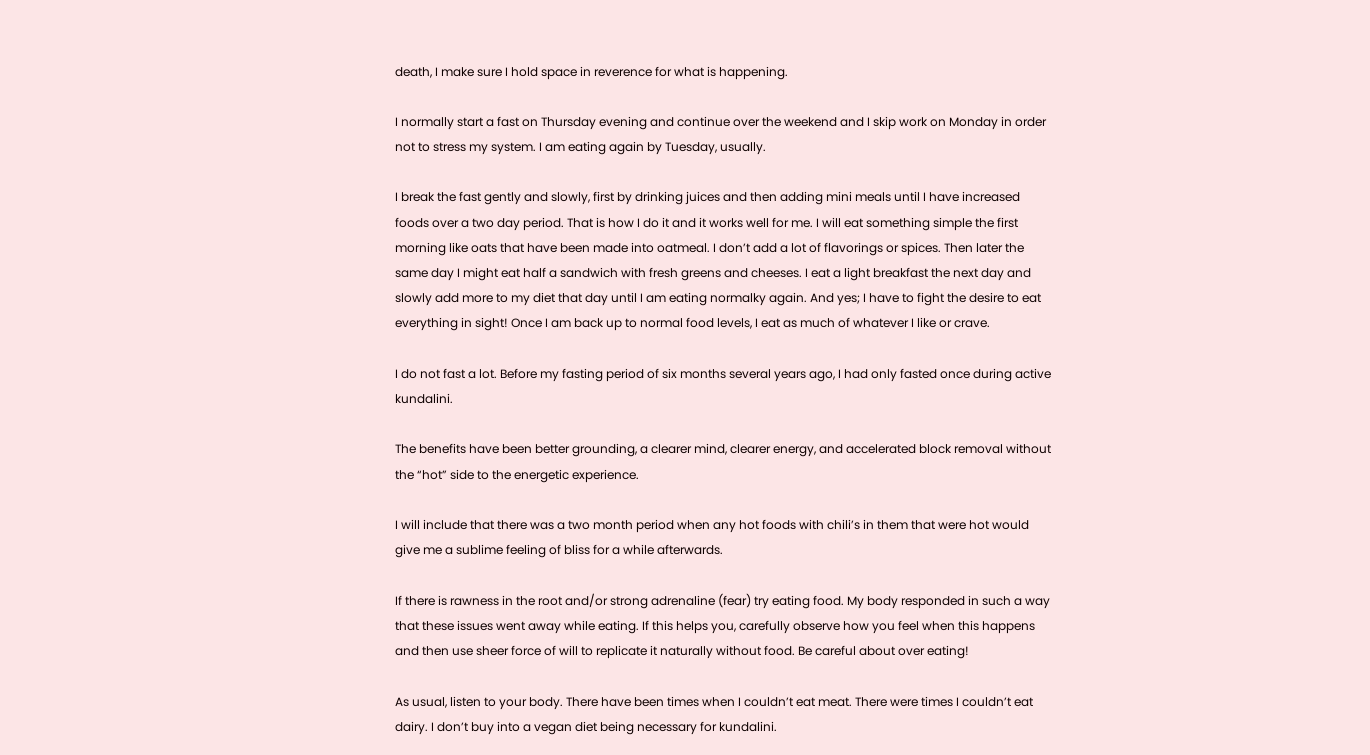death, I make sure I hold space in reverence for what is happening.

I normally start a fast on Thursday evening and continue over the weekend and I skip work on Monday in order not to stress my system. I am eating again by Tuesday, usually.

I break the fast gently and slowly, first by drinking juices and then adding mini meals until I have increased foods over a two day period. That is how I do it and it works well for me. I will eat something simple the first morning like oats that have been made into oatmeal. I don’t add a lot of flavorings or spices. Then later the same day I might eat half a sandwich with fresh greens and cheeses. I eat a light breakfast the next day and slowly add more to my diet that day until I am eating normalky again. And yes; I have to fight the desire to eat everything in sight! Once I am back up to normal food levels, I eat as much of whatever I like or crave.

I do not fast a lot. Before my fasting period of six months several years ago, I had only fasted once during active kundalini.

The benefits have been better grounding, a clearer mind, clearer energy, and accelerated block removal without the “hot” side to the energetic experience.

I will include that there was a two month period when any hot foods with chili’s in them that were hot would give me a sublime feeling of bliss for a while afterwards.

If there is rawness in the root and/or strong adrenaline (fear) try eating food. My body responded in such a way that these issues went away while eating. If this helps you, carefully observe how you feel when this happens and then use sheer force of will to replicate it naturally without food. Be careful about over eating!

As usual, listen to your body. There have been times when I couldn’t eat meat. There were times I couldn’t eat dairy. I don’t buy into a vegan diet being necessary for kundalini.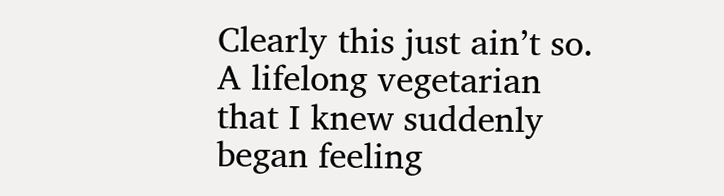Clearly this just ain’t so. A lifelong vegetarian that I knew suddenly began feeling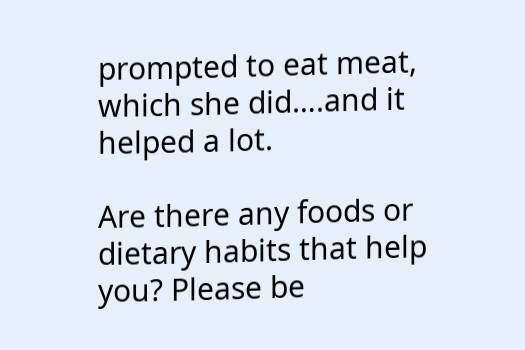prompted to eat meat, which she did….and it helped a lot.

Are there any foods or dietary habits that help you? Please be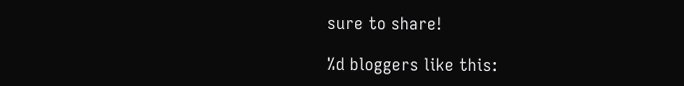sure to share!

%d bloggers like this: